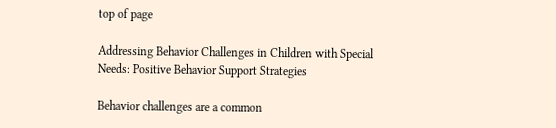top of page

Addressing Behavior Challenges in Children with Special Needs: Positive Behavior Support Strategies

Behavior challenges are a common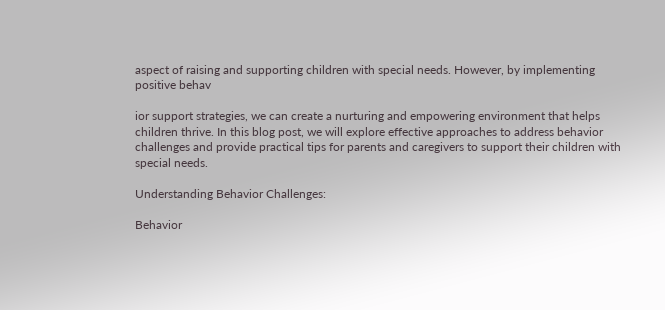aspect of raising and supporting children with special needs. However, by implementing positive behav

ior support strategies, we can create a nurturing and empowering environment that helps children thrive. In this blog post, we will explore effective approaches to address behavior challenges and provide practical tips for parents and caregivers to support their children with special needs.

Understanding Behavior Challenges:

Behavior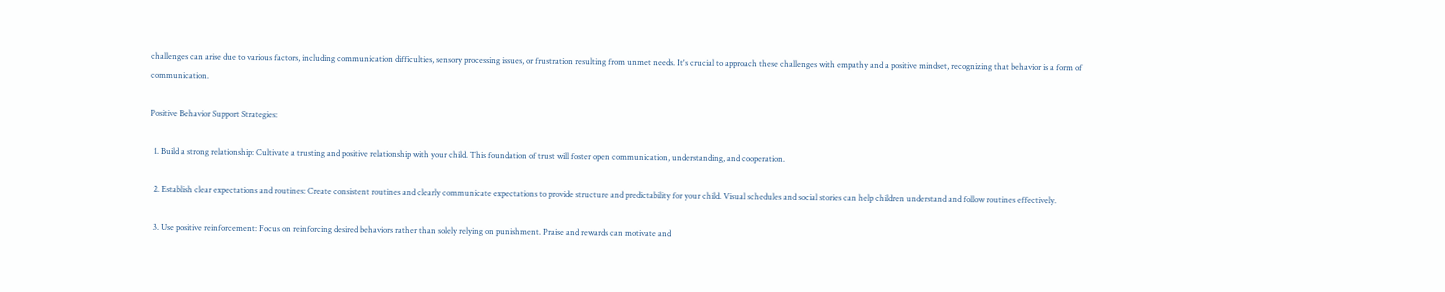challenges can arise due to various factors, including communication difficulties, sensory processing issues, or frustration resulting from unmet needs. It's crucial to approach these challenges with empathy and a positive mindset, recognizing that behavior is a form of communication.

Positive Behavior Support Strategies:

  1. Build a strong relationship: Cultivate a trusting and positive relationship with your child. This foundation of trust will foster open communication, understanding, and cooperation.

  2. Establish clear expectations and routines: Create consistent routines and clearly communicate expectations to provide structure and predictability for your child. Visual schedules and social stories can help children understand and follow routines effectively.

  3. Use positive reinforcement: Focus on reinforcing desired behaviors rather than solely relying on punishment. Praise and rewards can motivate and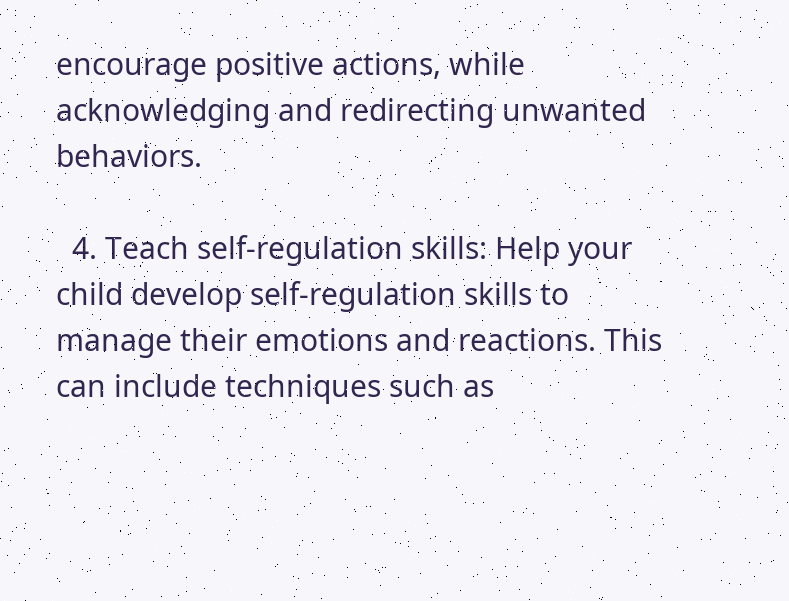encourage positive actions, while acknowledging and redirecting unwanted behaviors.

  4. Teach self-regulation skills: Help your child develop self-regulation skills to manage their emotions and reactions. This can include techniques such as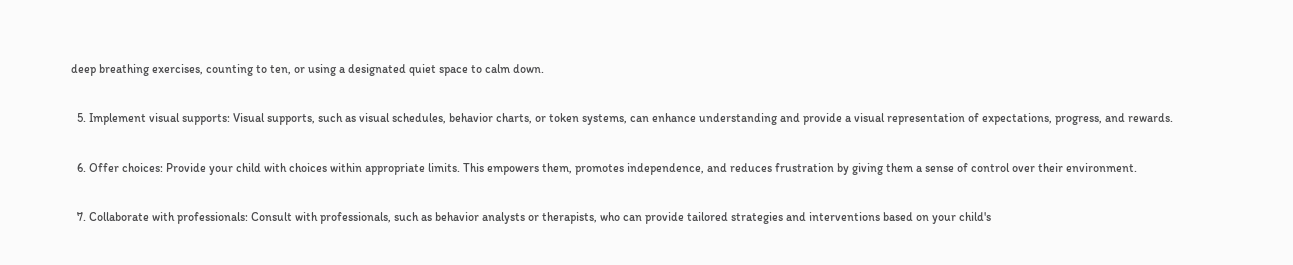deep breathing exercises, counting to ten, or using a designated quiet space to calm down.

  5. Implement visual supports: Visual supports, such as visual schedules, behavior charts, or token systems, can enhance understanding and provide a visual representation of expectations, progress, and rewards.

  6. Offer choices: Provide your child with choices within appropriate limits. This empowers them, promotes independence, and reduces frustration by giving them a sense of control over their environment.

  7. Collaborate with professionals: Consult with professionals, such as behavior analysts or therapists, who can provide tailored strategies and interventions based on your child's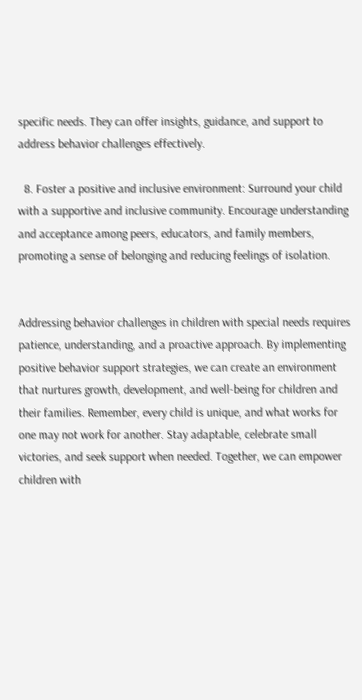specific needs. They can offer insights, guidance, and support to address behavior challenges effectively.

  8. Foster a positive and inclusive environment: Surround your child with a supportive and inclusive community. Encourage understanding and acceptance among peers, educators, and family members, promoting a sense of belonging and reducing feelings of isolation.


Addressing behavior challenges in children with special needs requires patience, understanding, and a proactive approach. By implementing positive behavior support strategies, we can create an environment that nurtures growth, development, and well-being for children and their families. Remember, every child is unique, and what works for one may not work for another. Stay adaptable, celebrate small victories, and seek support when needed. Together, we can empower children with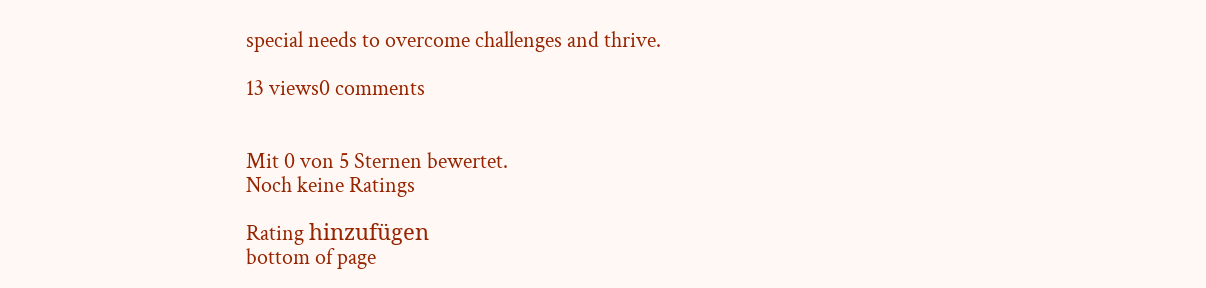special needs to overcome challenges and thrive.

13 views0 comments


Mit 0 von 5 Sternen bewertet.
Noch keine Ratings

Rating hinzufügen
bottom of page